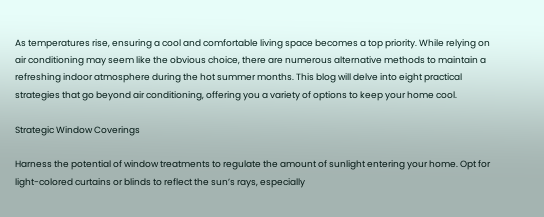As temperatures rise, ensuring a cool and comfortable living space becomes a top priority. While relying on air conditioning may seem like the obvious choice, there are numerous alternative methods to maintain a refreshing indoor atmosphere during the hot summer months. This blog will delve into eight practical strategies that go beyond air conditioning, offering you a variety of options to keep your home cool.

Strategic Window Coverings

Harness the potential of window treatments to regulate the amount of sunlight entering your home. Opt for light-colored curtains or blinds to reflect the sun’s rays, especially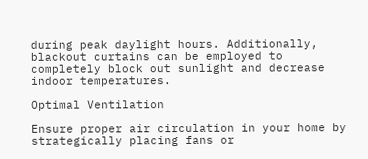during peak daylight hours. Additionally, blackout curtains can be employed to completely block out sunlight and decrease indoor temperatures.

Optimal Ventilation

Ensure proper air circulation in your home by strategically placing fans or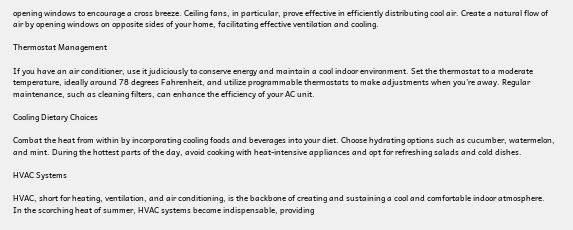opening windows to encourage a cross breeze. Ceiling fans, in particular, prove effective in efficiently distributing cool air. Create a natural flow of air by opening windows on opposite sides of your home, facilitating effective ventilation and cooling.

Thermostat Management

If you have an air conditioner, use it judiciously to conserve energy and maintain a cool indoor environment. Set the thermostat to a moderate temperature, ideally around 78 degrees Fahrenheit, and utilize programmable thermostats to make adjustments when you’re away. Regular maintenance, such as cleaning filters, can enhance the efficiency of your AC unit.

Cooling Dietary Choices

Combat the heat from within by incorporating cooling foods and beverages into your diet. Choose hydrating options such as cucumber, watermelon, and mint. During the hottest parts of the day, avoid cooking with heat-intensive appliances and opt for refreshing salads and cold dishes.

HVAC Systems

HVAC, short for heating, ventilation, and air conditioning, is the backbone of creating and sustaining a cool and comfortable indoor atmosphere. In the scorching heat of summer, HVAC systems become indispensable, providing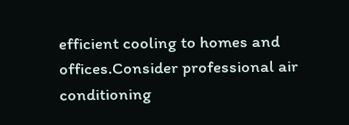efficient cooling to homes and offices.Consider professional air conditioning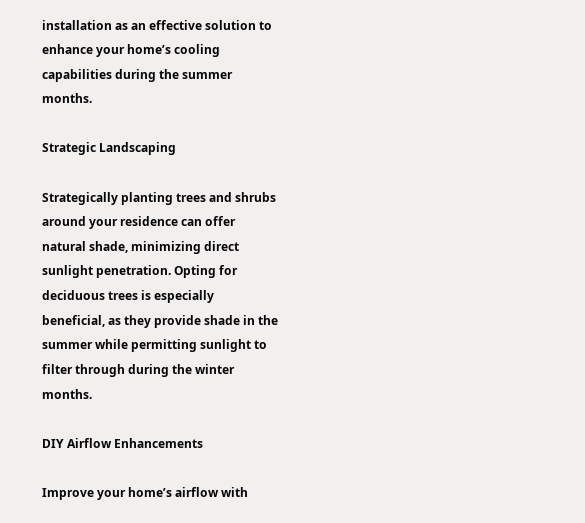installation as an effective solution to enhance your home’s cooling capabilities during the summer months.

Strategic Landscaping

Strategically planting trees and shrubs around your residence can offer natural shade, minimizing direct sunlight penetration. Opting for deciduous trees is especially beneficial, as they provide shade in the summer while permitting sunlight to filter through during the winter months.

DIY Airflow Enhancements

Improve your home’s airflow with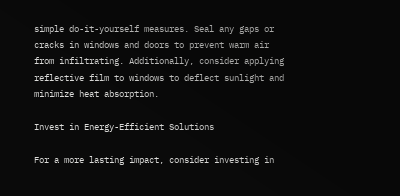simple do-it-yourself measures. Seal any gaps or cracks in windows and doors to prevent warm air from infiltrating. Additionally, consider applying reflective film to windows to deflect sunlight and minimize heat absorption.

Invest in Energy-Efficient Solutions

For a more lasting impact, consider investing in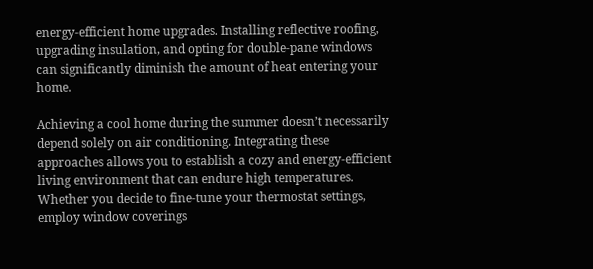energy-efficient home upgrades. Installing reflective roofing, upgrading insulation, and opting for double-pane windows can significantly diminish the amount of heat entering your home.

Achieving a cool home during the summer doesn’t necessarily depend solely on air conditioning. Integrating these approaches allows you to establish a cozy and energy-efficient living environment that can endure high temperatures. Whether you decide to fine-tune your thermostat settings, employ window coverings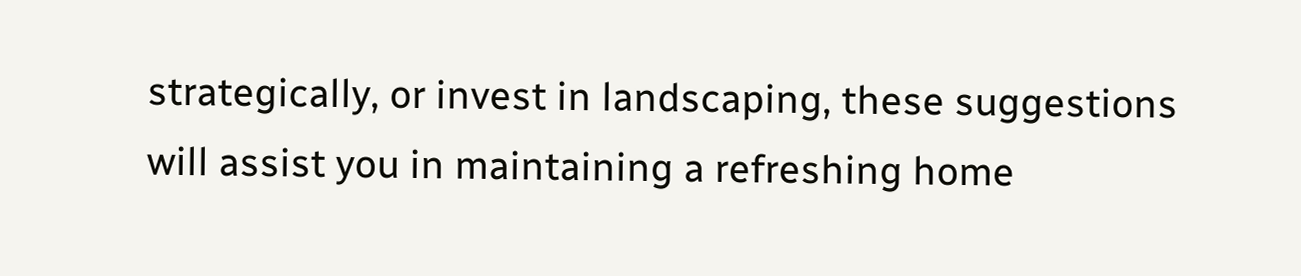strategically, or invest in landscaping, these suggestions will assist you in maintaining a refreshing home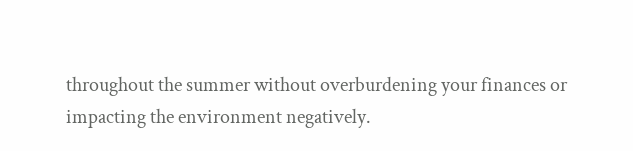throughout the summer without overburdening your finances or impacting the environment negatively.